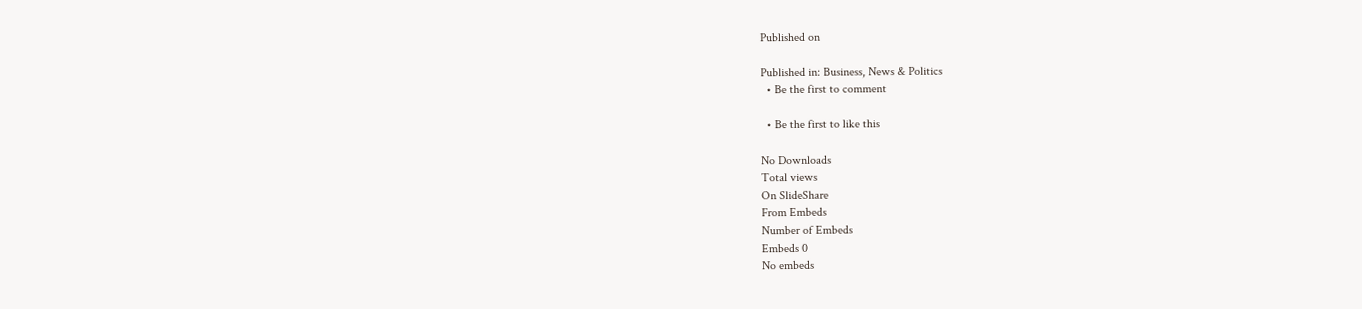Published on

Published in: Business, News & Politics
  • Be the first to comment

  • Be the first to like this

No Downloads
Total views
On SlideShare
From Embeds
Number of Embeds
Embeds 0
No embeds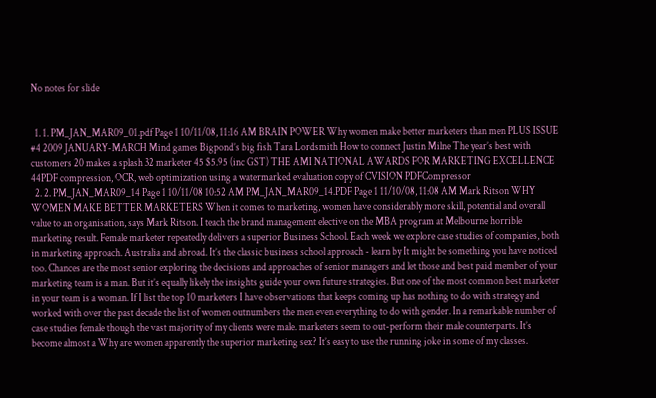No notes for slide


  1. 1. PM_JAN_MAR09_01.pdf Page 1 10/11/08, 11:16 AM BRAIN POWER Why women make better marketers than men PLUS ISSUE #4 2009 JANUARY-MARCH Mind games Bigpond’s big fish Tara Lordsmith How to connect Justin Milne The year’s best with customers 20 makes a splash 32 marketer 45 $5.95 (inc GST) THE AMI NATIONAL AWARDS FOR MARKETING EXCELLENCE 44PDF compression, OCR, web optimization using a watermarked evaluation copy of CVISION PDFCompressor
  2. 2. PM_JAN_MAR09_14 Page 1 10/11/08 10:52 AM PM_JAN_MAR09_14.PDF Page 1 11/10/08, 11:08 AM Mark Ritson WHY WOMEN MAKE BETTER MARKETERS When it comes to marketing, women have considerably more skill, potential and overall value to an organisation, says Mark Ritson. I teach the brand management elective on the MBA program at Melbourne horrible marketing result. Female marketer repeatedly delivers a superior Business School. Each week we explore case studies of companies, both in marketing approach. Australia and abroad. It’s the classic business school approach - learn by It might be something you have noticed too. Chances are the most senior exploring the decisions and approaches of senior managers and let those and best paid member of your marketing team is a man. But it’s equally likely the insights guide your own future strategies. But one of the most common best marketer in your team is a woman. If I list the top 10 marketers I have observations that keeps coming up has nothing to do with strategy and worked with over the past decade the list of women outnumbers the men even everything to do with gender. In a remarkable number of case studies female though the vast majority of my clients were male. marketers seem to out-perform their male counterparts. It’s become almost a Why are women apparently the superior marketing sex? It’s easy to use the running joke in some of my classes.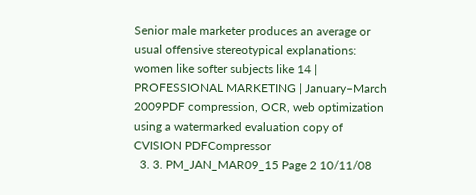Senior male marketer produces an average or usual offensive stereotypical explanations: women like softer subjects like 14 | PROFESSIONAL MARKETING | January–March 2009PDF compression, OCR, web optimization using a watermarked evaluation copy of CVISION PDFCompressor
  3. 3. PM_JAN_MAR09_15 Page 2 10/11/08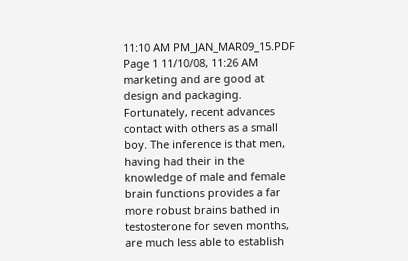11:10 AM PM_JAN_MAR09_15.PDF Page 1 11/10/08, 11:26 AM marketing and are good at design and packaging. Fortunately, recent advances contact with others as a small boy. The inference is that men, having had their in the knowledge of male and female brain functions provides a far more robust brains bathed in testosterone for seven months, are much less able to establish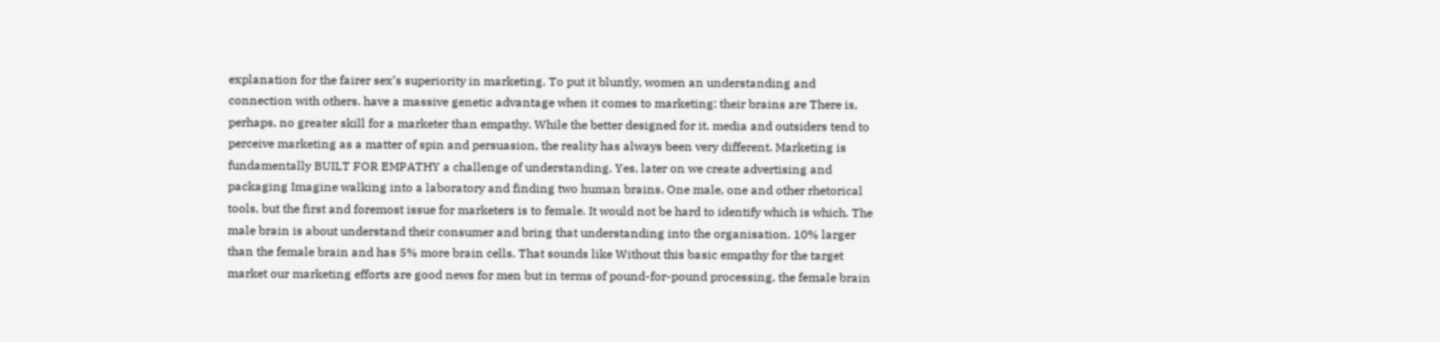explanation for the fairer sex’s superiority in marketing. To put it bluntly, women an understanding and connection with others. have a massive genetic advantage when it comes to marketing: their brains are There is, perhaps, no greater skill for a marketer than empathy. While the better designed for it. media and outsiders tend to perceive marketing as a matter of spin and persuasion, the reality has always been very different. Marketing is fundamentally BUILT FOR EMPATHY a challenge of understanding. Yes, later on we create advertising and packaging Imagine walking into a laboratory and finding two human brains. One male, one and other rhetorical tools, but the first and foremost issue for marketers is to female. It would not be hard to identify which is which. The male brain is about understand their consumer and bring that understanding into the organisation. 10% larger than the female brain and has 5% more brain cells. That sounds like Without this basic empathy for the target market our marketing efforts are good news for men but in terms of pound-for-pound processing, the female brain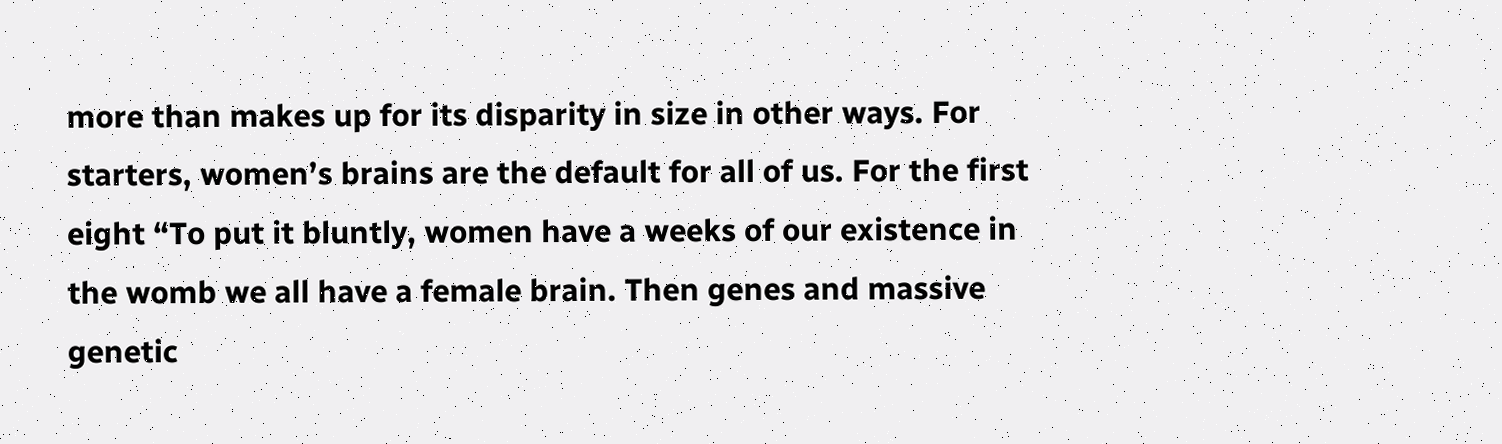more than makes up for its disparity in size in other ways. For starters, women’s brains are the default for all of us. For the first eight “To put it bluntly, women have a weeks of our existence in the womb we all have a female brain. Then genes and massive genetic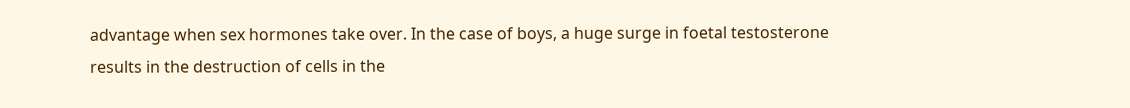advantage when sex hormones take over. In the case of boys, a huge surge in foetal testosterone results in the destruction of cells in the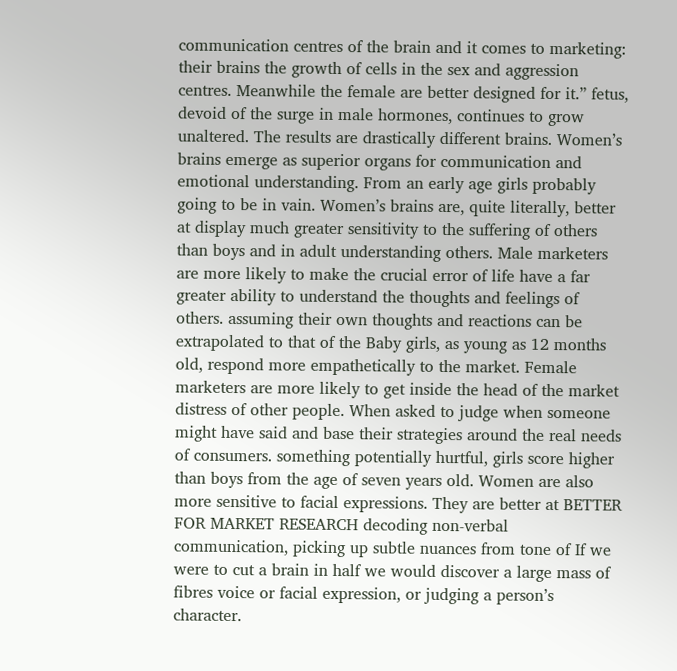communication centres of the brain and it comes to marketing: their brains the growth of cells in the sex and aggression centres. Meanwhile the female are better designed for it.” fetus, devoid of the surge in male hormones, continues to grow unaltered. The results are drastically different brains. Women’s brains emerge as superior organs for communication and emotional understanding. From an early age girls probably going to be in vain. Women’s brains are, quite literally, better at display much greater sensitivity to the suffering of others than boys and in adult understanding others. Male marketers are more likely to make the crucial error of life have a far greater ability to understand the thoughts and feelings of others. assuming their own thoughts and reactions can be extrapolated to that of the Baby girls, as young as 12 months old, respond more empathetically to the market. Female marketers are more likely to get inside the head of the market distress of other people. When asked to judge when someone might have said and base their strategies around the real needs of consumers. something potentially hurtful, girls score higher than boys from the age of seven years old. Women are also more sensitive to facial expressions. They are better at BETTER FOR MARKET RESEARCH decoding non-verbal communication, picking up subtle nuances from tone of If we were to cut a brain in half we would discover a large mass of fibres voice or facial expression, or judging a person’s character.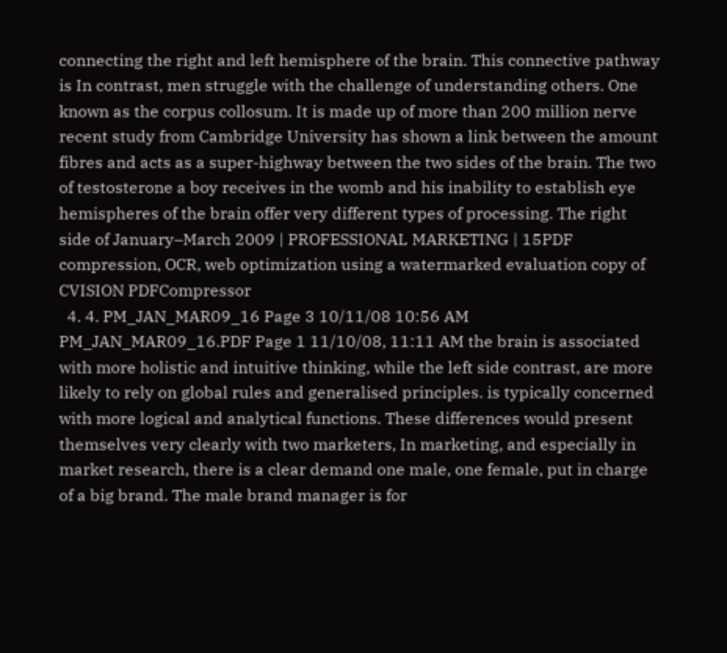connecting the right and left hemisphere of the brain. This connective pathway is In contrast, men struggle with the challenge of understanding others. One known as the corpus collosum. It is made up of more than 200 million nerve recent study from Cambridge University has shown a link between the amount fibres and acts as a super-highway between the two sides of the brain. The two of testosterone a boy receives in the womb and his inability to establish eye hemispheres of the brain offer very different types of processing. The right side of January–March 2009 | PROFESSIONAL MARKETING | 15PDF compression, OCR, web optimization using a watermarked evaluation copy of CVISION PDFCompressor
  4. 4. PM_JAN_MAR09_16 Page 3 10/11/08 10:56 AM PM_JAN_MAR09_16.PDF Page 1 11/10/08, 11:11 AM the brain is associated with more holistic and intuitive thinking, while the left side contrast, are more likely to rely on global rules and generalised principles. is typically concerned with more logical and analytical functions. These differences would present themselves very clearly with two marketers, In marketing, and especially in market research, there is a clear demand one male, one female, put in charge of a big brand. The male brand manager is for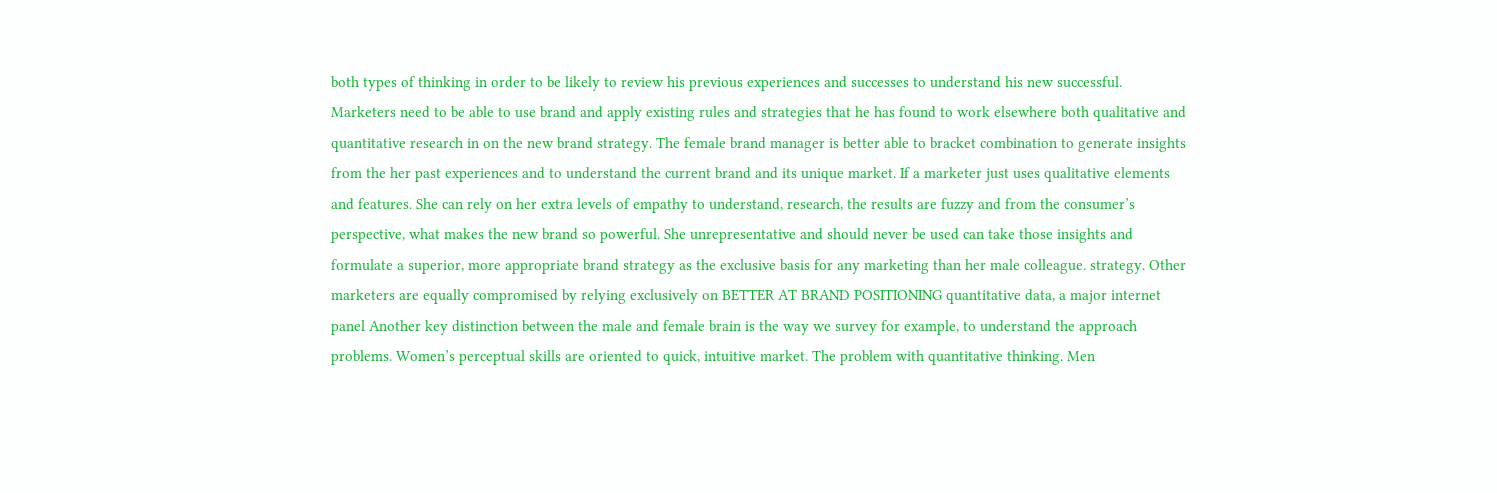both types of thinking in order to be likely to review his previous experiences and successes to understand his new successful. Marketers need to be able to use brand and apply existing rules and strategies that he has found to work elsewhere both qualitative and quantitative research in on the new brand strategy. The female brand manager is better able to bracket combination to generate insights from the her past experiences and to understand the current brand and its unique market. If a marketer just uses qualitative elements and features. She can rely on her extra levels of empathy to understand, research, the results are fuzzy and from the consumer’s perspective, what makes the new brand so powerful. She unrepresentative and should never be used can take those insights and formulate a superior, more appropriate brand strategy as the exclusive basis for any marketing than her male colleague. strategy. Other marketers are equally compromised by relying exclusively on BETTER AT BRAND POSITIONING quantitative data, a major internet panel Another key distinction between the male and female brain is the way we survey for example, to understand the approach problems. Women’s perceptual skills are oriented to quick, intuitive market. The problem with quantitative thinking. Men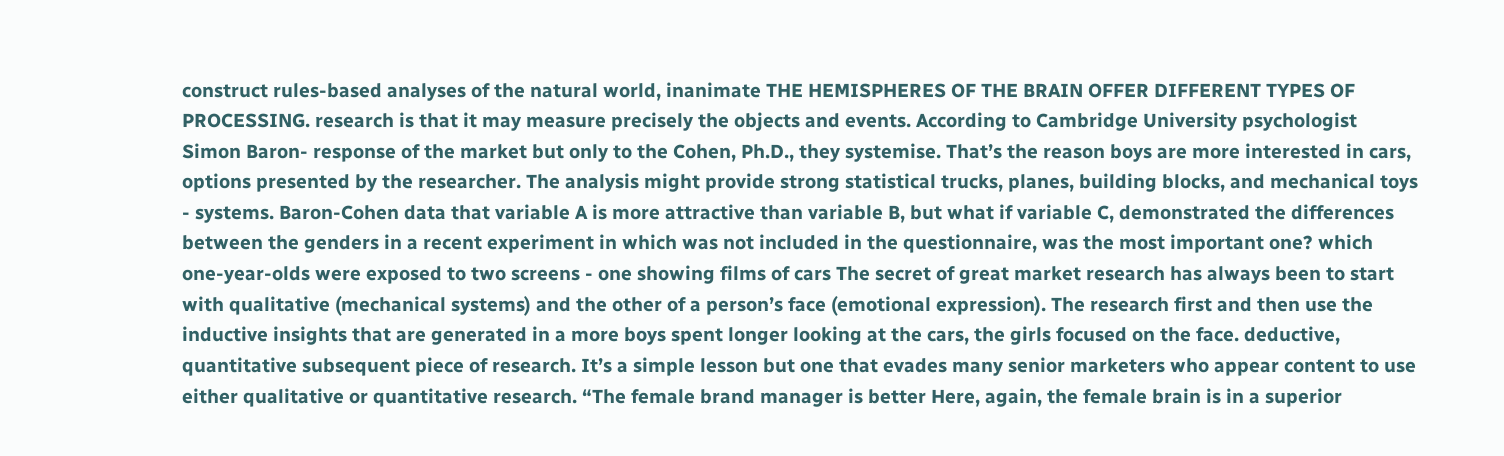construct rules-based analyses of the natural world, inanimate THE HEMISPHERES OF THE BRAIN OFFER DIFFERENT TYPES OF PROCESSING. research is that it may measure precisely the objects and events. According to Cambridge University psychologist Simon Baron- response of the market but only to the Cohen, Ph.D., they systemise. That’s the reason boys are more interested in cars, options presented by the researcher. The analysis might provide strong statistical trucks, planes, building blocks, and mechanical toys - systems. Baron-Cohen data that variable A is more attractive than variable B, but what if variable C, demonstrated the differences between the genders in a recent experiment in which was not included in the questionnaire, was the most important one? which one-year-olds were exposed to two screens - one showing films of cars The secret of great market research has always been to start with qualitative (mechanical systems) and the other of a person’s face (emotional expression). The research first and then use the inductive insights that are generated in a more boys spent longer looking at the cars, the girls focused on the face. deductive, quantitative subsequent piece of research. It’s a simple lesson but one that evades many senior marketers who appear content to use either qualitative or quantitative research. “The female brand manager is better Here, again, the female brain is in a superior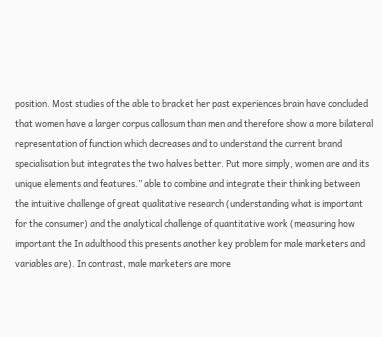position. Most studies of the able to bracket her past experiences brain have concluded that women have a larger corpus callosum than men and therefore show a more bilateral representation of function which decreases and to understand the current brand specialisation but integrates the two halves better. Put more simply, women are and its unique elements and features.” able to combine and integrate their thinking between the intuitive challenge of great qualitative research (understanding what is important for the consumer) and the analytical challenge of quantitative work (measuring how important the In adulthood this presents another key problem for male marketers and variables are). In contrast, male marketers are more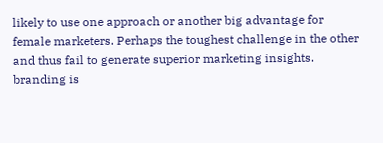likely to use one approach or another big advantage for female marketers. Perhaps the toughest challenge in the other and thus fail to generate superior marketing insights. branding is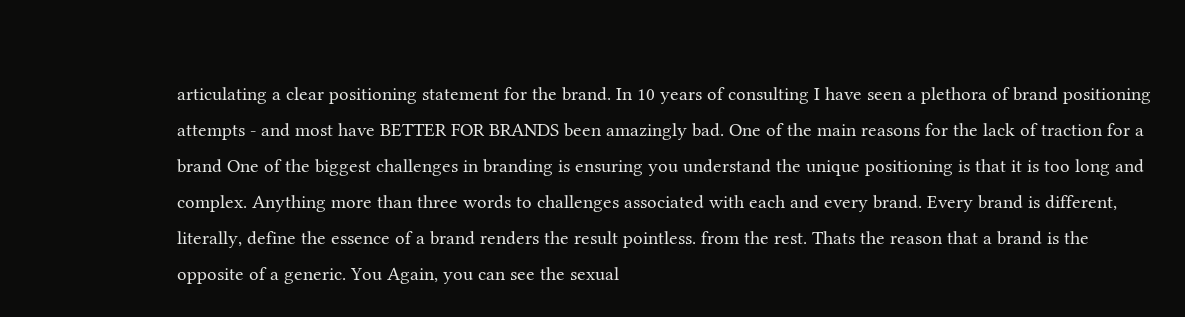articulating a clear positioning statement for the brand. In 10 years of consulting I have seen a plethora of brand positioning attempts - and most have BETTER FOR BRANDS been amazingly bad. One of the main reasons for the lack of traction for a brand One of the biggest challenges in branding is ensuring you understand the unique positioning is that it is too long and complex. Anything more than three words to challenges associated with each and every brand. Every brand is different, literally, define the essence of a brand renders the result pointless. from the rest. Thats the reason that a brand is the opposite of a generic. You Again, you can see the sexual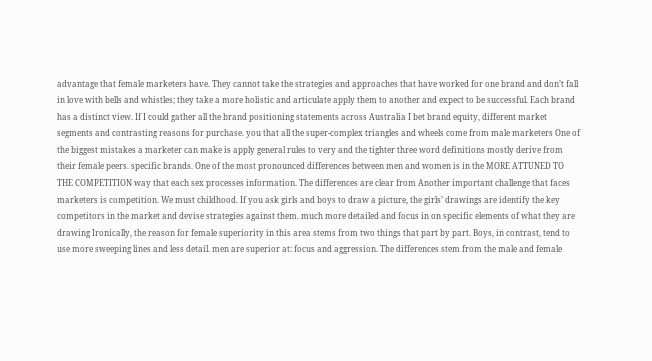advantage that female marketers have. They cannot take the strategies and approaches that have worked for one brand and don’t fall in love with bells and whistles; they take a more holistic and articulate apply them to another and expect to be successful. Each brand has a distinct view. If I could gather all the brand positioning statements across Australia I bet brand equity, different market segments and contrasting reasons for purchase. you that all the super-complex triangles and wheels come from male marketers One of the biggest mistakes a marketer can make is apply general rules to very and the tighter three word definitions mostly derive from their female peers. specific brands. One of the most pronounced differences between men and women is in the MORE ATTUNED TO THE COMPETITION way that each sex processes information. The differences are clear from Another important challenge that faces marketers is competition. We must childhood. If you ask girls and boys to draw a picture, the girls’ drawings are identify the key competitors in the market and devise strategies against them. much more detailed and focus in on specific elements of what they are drawing Ironically, the reason for female superiority in this area stems from two things that part by part. Boys, in contrast, tend to use more sweeping lines and less detail. men are superior at: focus and aggression. The differences stem from the male and female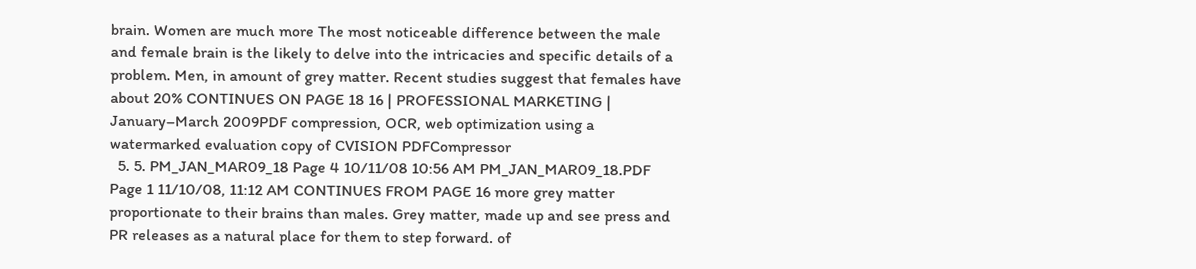brain. Women are much more The most noticeable difference between the male and female brain is the likely to delve into the intricacies and specific details of a problem. Men, in amount of grey matter. Recent studies suggest that females have about 20% CONTINUES ON PAGE 18 16 | PROFESSIONAL MARKETING | January–March 2009PDF compression, OCR, web optimization using a watermarked evaluation copy of CVISION PDFCompressor
  5. 5. PM_JAN_MAR09_18 Page 4 10/11/08 10:56 AM PM_JAN_MAR09_18.PDF Page 1 11/10/08, 11:12 AM CONTINUES FROM PAGE 16 more grey matter proportionate to their brains than males. Grey matter, made up and see press and PR releases as a natural place for them to step forward. of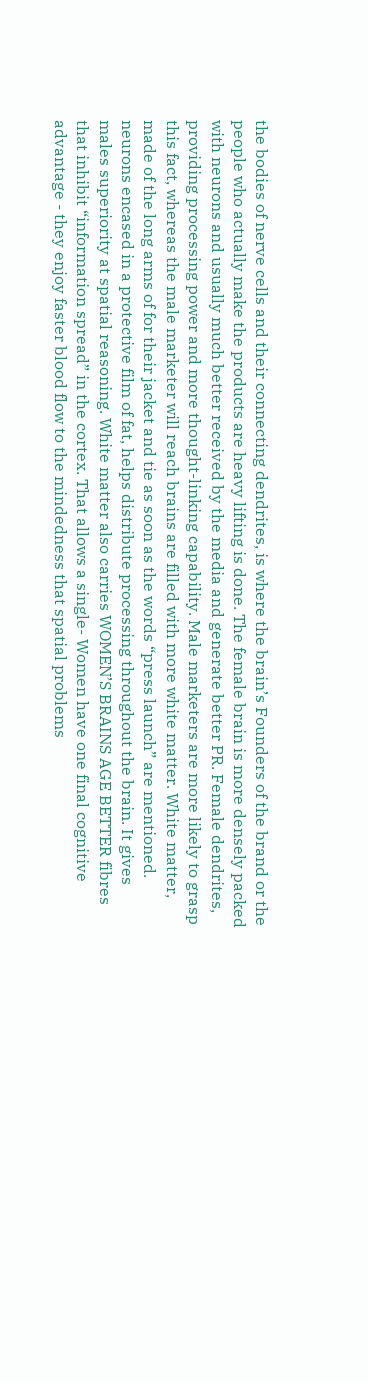the bodies of nerve cells and their connecting dendrites, is where the brain’s Founders of the brand or the people who actually make the products are heavy lifting is done. The female brain is more densely packed with neurons and usually much better received by the media and generate better PR. Female dendrites, providing processing power and more thought-linking capability. Male marketers are more likely to grasp this fact, whereas the male marketer will reach brains are filled with more white matter. White matter, made of the long arms of for their jacket and tie as soon as the words “press launch” are mentioned. neurons encased in a protective film of fat, helps distribute processing throughout the brain. It gives males superiority at spatial reasoning. White matter also carries WOMEN’S BRAINS AGE BETTER fibres that inhibit “information spread” in the cortex. That allows a single- Women have one final cognitive advantage - they enjoy faster blood flow to the mindedness that spatial problems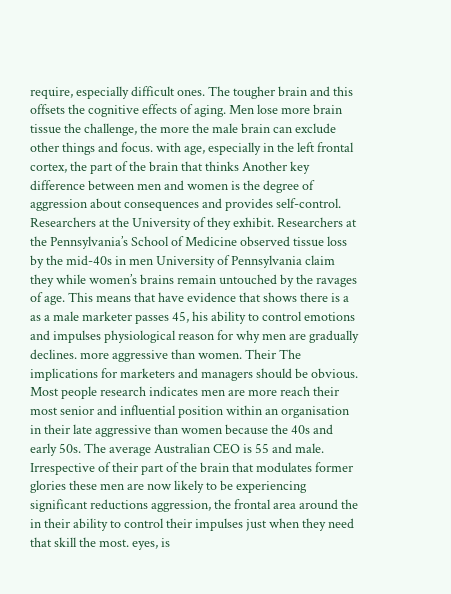require, especially difficult ones. The tougher brain and this offsets the cognitive effects of aging. Men lose more brain tissue the challenge, the more the male brain can exclude other things and focus. with age, especially in the left frontal cortex, the part of the brain that thinks Another key difference between men and women is the degree of aggression about consequences and provides self-control. Researchers at the University of they exhibit. Researchers at the Pennsylvania’s School of Medicine observed tissue loss by the mid-40s in men University of Pennsylvania claim they while women’s brains remain untouched by the ravages of age. This means that have evidence that shows there is a as a male marketer passes 45, his ability to control emotions and impulses physiological reason for why men are gradually declines. more aggressive than women. Their The implications for marketers and managers should be obvious. Most people research indicates men are more reach their most senior and influential position within an organisation in their late aggressive than women because the 40s and early 50s. The average Australian CEO is 55 and male. Irrespective of their part of the brain that modulates former glories these men are now likely to be experiencing significant reductions aggression, the frontal area around the in their ability to control their impulses just when they need that skill the most. eyes, is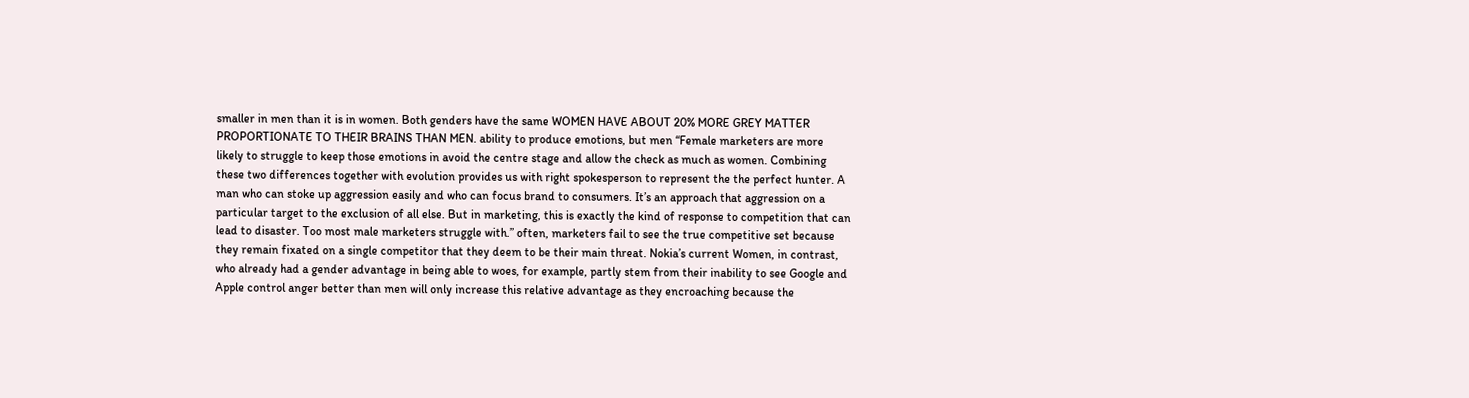smaller in men than it is in women. Both genders have the same WOMEN HAVE ABOUT 20% MORE GREY MATTER PROPORTIONATE TO THEIR BRAINS THAN MEN. ability to produce emotions, but men “Female marketers are more likely to struggle to keep those emotions in avoid the centre stage and allow the check as much as women. Combining these two differences together with evolution provides us with right spokesperson to represent the the perfect hunter. A man who can stoke up aggression easily and who can focus brand to consumers. It’s an approach that aggression on a particular target to the exclusion of all else. But in marketing, this is exactly the kind of response to competition that can lead to disaster. Too most male marketers struggle with.” often, marketers fail to see the true competitive set because they remain fixated on a single competitor that they deem to be their main threat. Nokia’s current Women, in contrast, who already had a gender advantage in being able to woes, for example, partly stem from their inability to see Google and Apple control anger better than men will only increase this relative advantage as they encroaching because the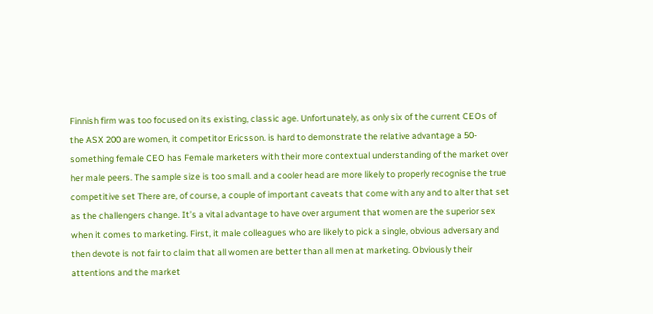Finnish firm was too focused on its existing, classic age. Unfortunately, as only six of the current CEOs of the ASX 200 are women, it competitor Ericsson. is hard to demonstrate the relative advantage a 50-something female CEO has Female marketers with their more contextual understanding of the market over her male peers. The sample size is too small. and a cooler head are more likely to properly recognise the true competitive set There are, of course, a couple of important caveats that come with any and to alter that set as the challengers change. It’s a vital advantage to have over argument that women are the superior sex when it comes to marketing. First, it male colleagues who are likely to pick a single, obvious adversary and then devote is not fair to claim that all women are better than all men at marketing. Obviously their attentions and the market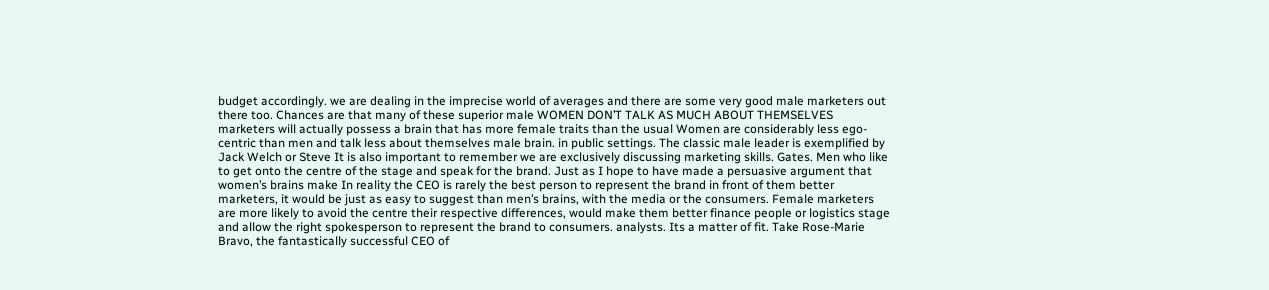budget accordingly. we are dealing in the imprecise world of averages and there are some very good male marketers out there too. Chances are that many of these superior male WOMEN DON’T TALK AS MUCH ABOUT THEMSELVES marketers will actually possess a brain that has more female traits than the usual Women are considerably less ego-centric than men and talk less about themselves male brain. in public settings. The classic male leader is exemplified by Jack Welch or Steve It is also important to remember we are exclusively discussing marketing skills. Gates. Men who like to get onto the centre of the stage and speak for the brand. Just as I hope to have made a persuasive argument that women’s brains make In reality the CEO is rarely the best person to represent the brand in front of them better marketers, it would be just as easy to suggest than men’s brains, with the media or the consumers. Female marketers are more likely to avoid the centre their respective differences, would make them better finance people or logistics stage and allow the right spokesperson to represent the brand to consumers. analysts. Its a matter of fit. Take Rose-Marie Bravo, the fantastically successful CEO of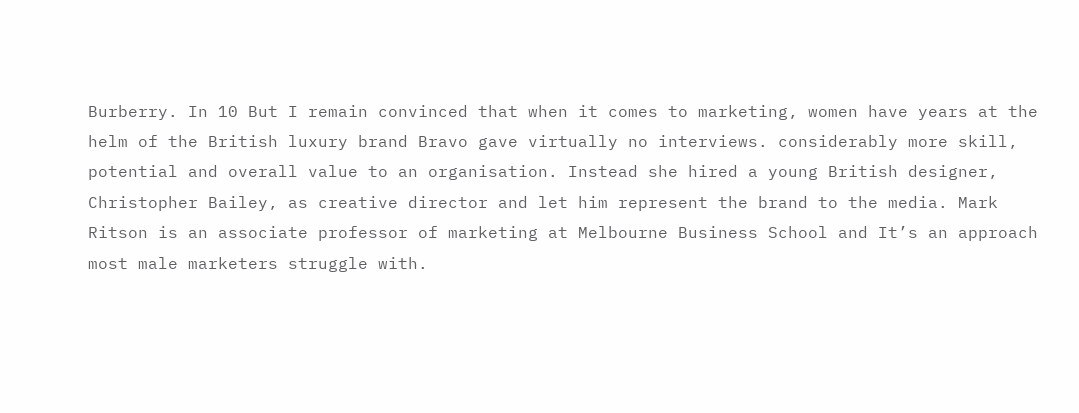Burberry. In 10 But I remain convinced that when it comes to marketing, women have years at the helm of the British luxury brand Bravo gave virtually no interviews. considerably more skill, potential and overall value to an organisation. Instead she hired a young British designer, Christopher Bailey, as creative director and let him represent the brand to the media. Mark Ritson is an associate professor of marketing at Melbourne Business School and It’s an approach most male marketers struggle with.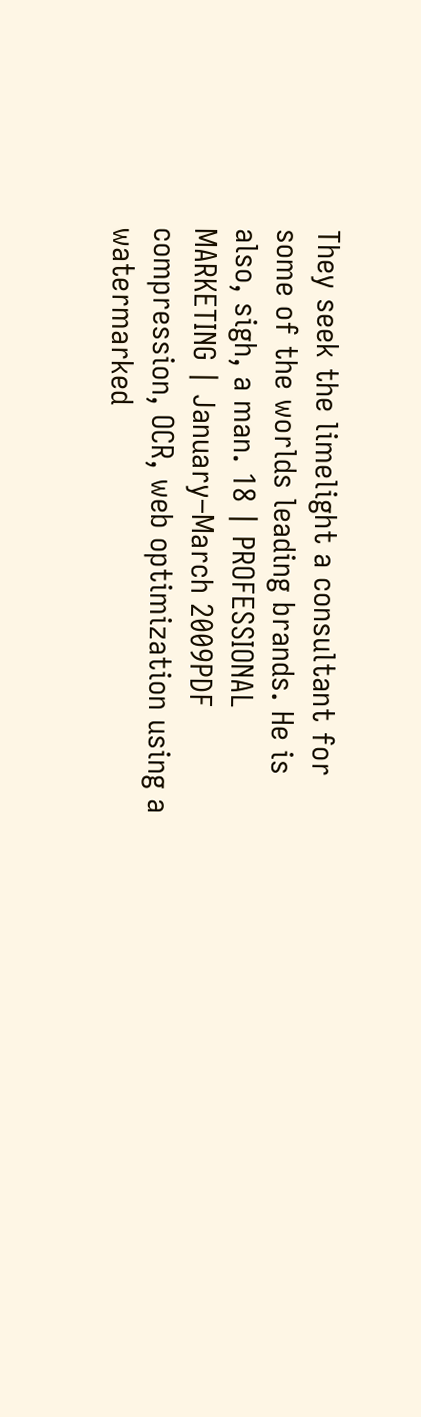They seek the limelight a consultant for some of the worlds leading brands. He is also, sigh, a man. 18 | PROFESSIONAL MARKETING | January–March 2009PDF compression, OCR, web optimization using a watermarked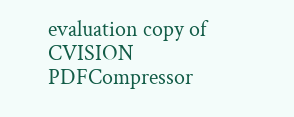evaluation copy of CVISION PDFCompressor